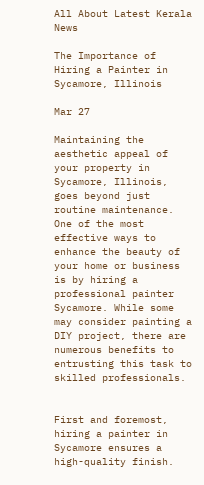All About Latest Kerala News

The Importance of Hiring a Painter in Sycamore, Illinois

Mar 27

Maintaining the aesthetic appeal of your property in Sycamore, Illinois, goes beyond just routine maintenance. One of the most effective ways to enhance the beauty of your home or business is by hiring a professional painter Sycamore. While some may consider painting a DIY project, there are numerous benefits to entrusting this task to skilled professionals.


First and foremost, hiring a painter in Sycamore ensures a high-quality finish.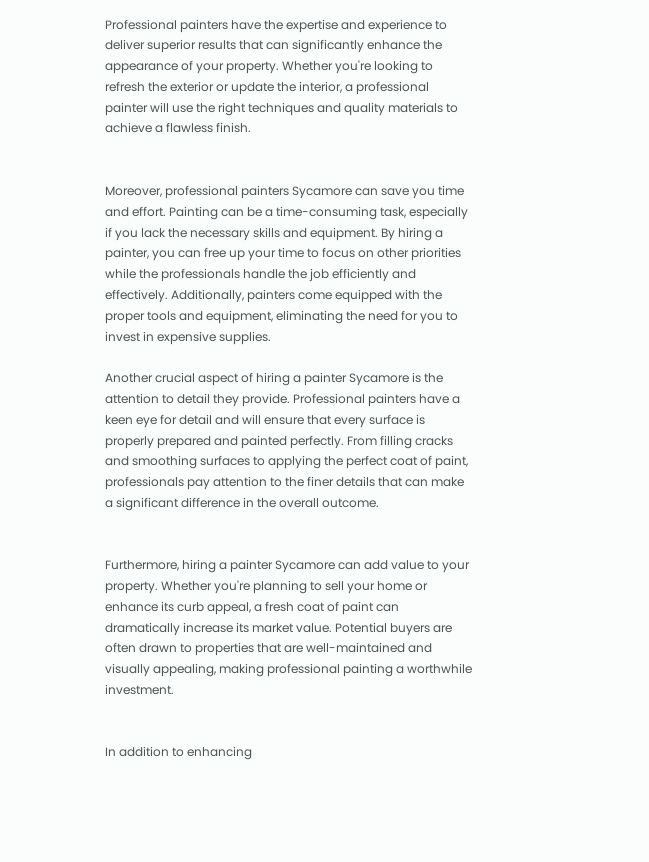Professional painters have the expertise and experience to deliver superior results that can significantly enhance the appearance of your property. Whether you're looking to refresh the exterior or update the interior, a professional painter will use the right techniques and quality materials to achieve a flawless finish.


Moreover, professional painters Sycamore can save you time and effort. Painting can be a time-consuming task, especially if you lack the necessary skills and equipment. By hiring a painter, you can free up your time to focus on other priorities while the professionals handle the job efficiently and effectively. Additionally, painters come equipped with the proper tools and equipment, eliminating the need for you to invest in expensive supplies.

Another crucial aspect of hiring a painter Sycamore is the attention to detail they provide. Professional painters have a keen eye for detail and will ensure that every surface is properly prepared and painted perfectly. From filling cracks and smoothing surfaces to applying the perfect coat of paint, professionals pay attention to the finer details that can make a significant difference in the overall outcome.


Furthermore, hiring a painter Sycamore can add value to your property. Whether you're planning to sell your home or enhance its curb appeal, a fresh coat of paint can dramatically increase its market value. Potential buyers are often drawn to properties that are well-maintained and visually appealing, making professional painting a worthwhile investment.


In addition to enhancing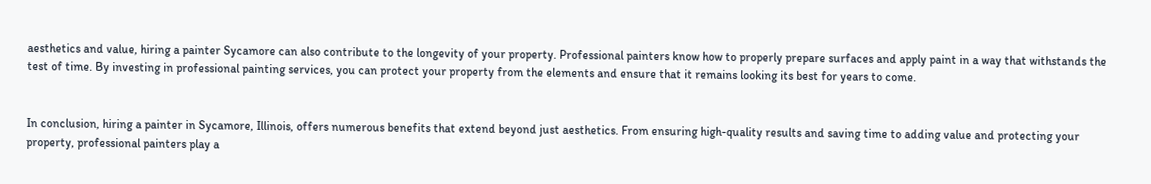aesthetics and value, hiring a painter Sycamore can also contribute to the longevity of your property. Professional painters know how to properly prepare surfaces and apply paint in a way that withstands the test of time. By investing in professional painting services, you can protect your property from the elements and ensure that it remains looking its best for years to come.


In conclusion, hiring a painter in Sycamore, Illinois, offers numerous benefits that extend beyond just aesthetics. From ensuring high-quality results and saving time to adding value and protecting your property, professional painters play a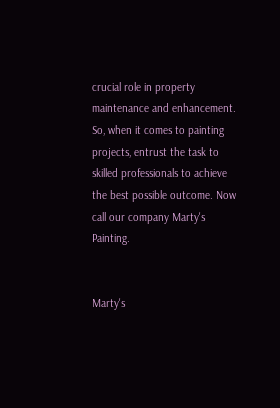crucial role in property maintenance and enhancement. So, when it comes to painting projects, entrust the task to skilled professionals to achieve the best possible outcome. Now call our company Marty's Painting.


Marty's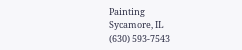Painting
Sycamore, IL
(630) 593-7543